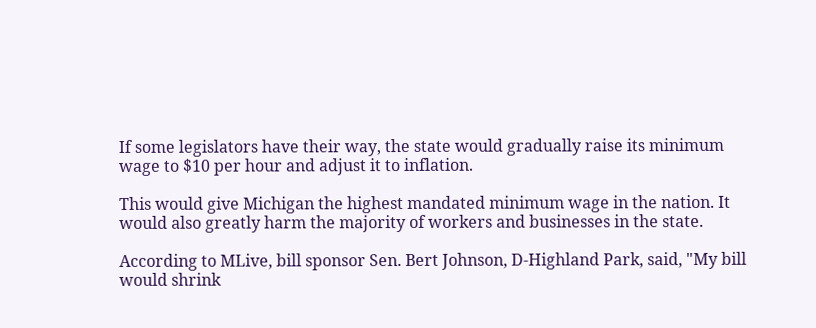If some legislators have their way, the state would gradually raise its minimum wage to $10 per hour and adjust it to inflation.

This would give Michigan the highest mandated minimum wage in the nation. It would also greatly harm the majority of workers and businesses in the state.

According to MLive, bill sponsor Sen. Bert Johnson, D-Highland Park, said, "My bill would shrink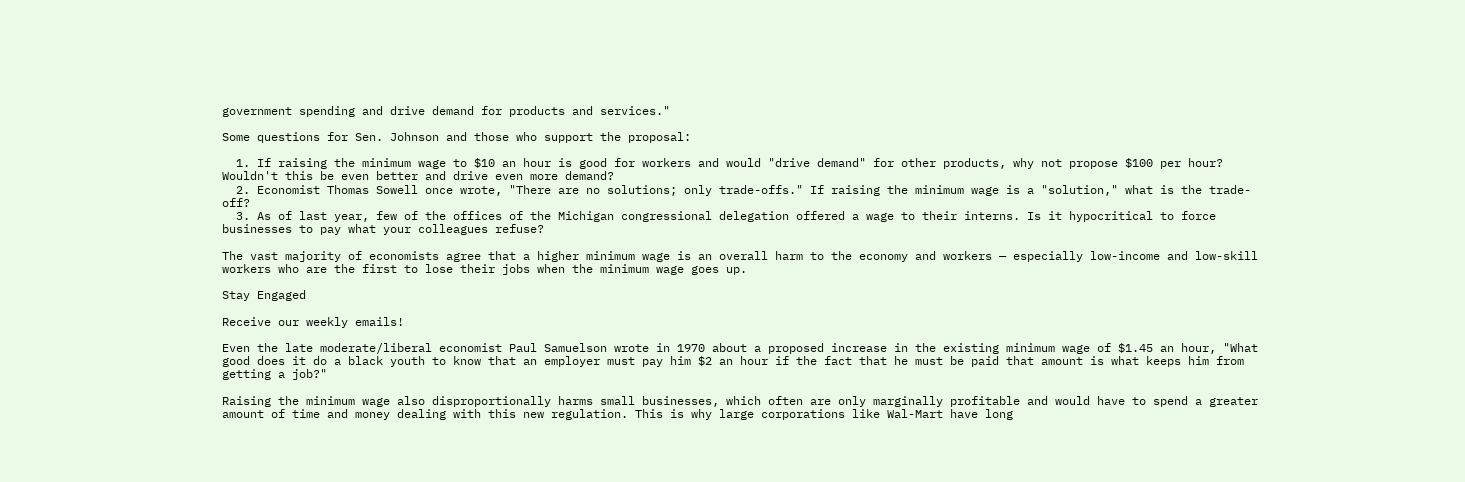government spending and drive demand for products and services."

Some questions for Sen. Johnson and those who support the proposal:

  1. If raising the minimum wage to $10 an hour is good for workers and would "drive demand" for other products, why not propose $100 per hour? Wouldn't this be even better and drive even more demand?
  2. Economist Thomas Sowell once wrote, "There are no solutions; only trade-offs." If raising the minimum wage is a "solution," what is the trade-off?
  3. As of last year, few of the offices of the Michigan congressional delegation offered a wage to their interns. Is it hypocritical to force businesses to pay what your colleagues refuse?

The vast majority of economists agree that a higher minimum wage is an overall harm to the economy and workers — especially low-income and low-skill workers who are the first to lose their jobs when the minimum wage goes up.

Stay Engaged

Receive our weekly emails!

Even the late moderate/liberal economist Paul Samuelson wrote in 1970 about a proposed increase in the existing minimum wage of $1.45 an hour, "What good does it do a black youth to know that an employer must pay him $2 an hour if the fact that he must be paid that amount is what keeps him from getting a job?"

Raising the minimum wage also disproportionally harms small businesses, which often are only marginally profitable and would have to spend a greater amount of time and money dealing with this new regulation. This is why large corporations like Wal-Mart have long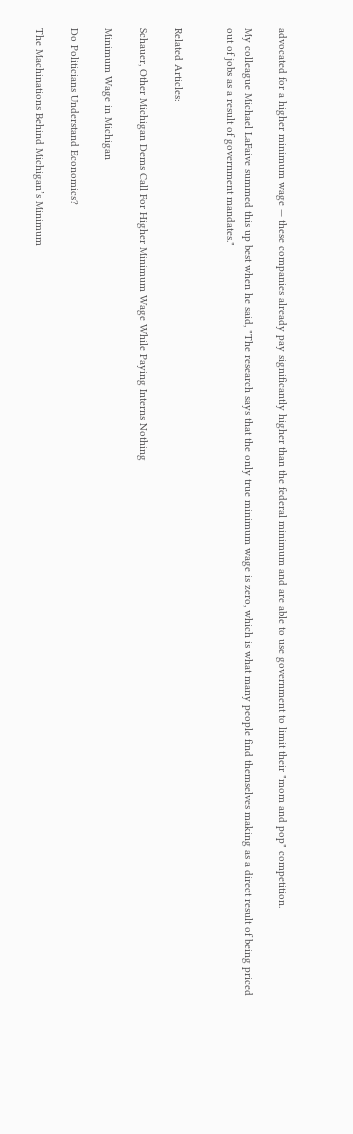advocated for a higher minimum wage — these companies already pay significantly higher than the federal minimum and are able to use government to limit their "mom and pop" competition.

My colleague Michael LaFaive summed this up best when he said, "The research says that the only true minimum wage is zero, which is what many people find themselves making as a direct result of being priced out of jobs as a result of government mandates."


Related Articles:

Schauer, Other Michigan Dems Call For Higher Minimum Wage While Paying Interns Nothing

Minimum Wage in Michigan

Do Politicians Understand Economics?

The Machinations Behind Michigan’s Minimum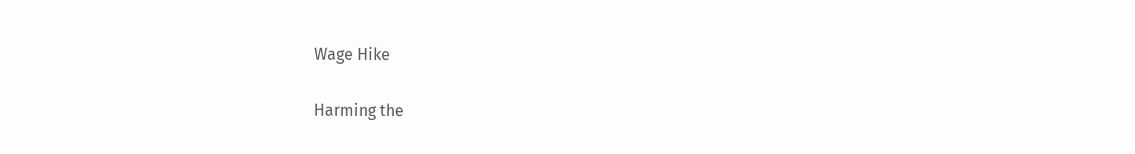Wage Hike

Harming the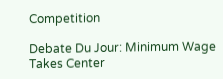Competition

Debate Du Jour: Minimum Wage Takes Center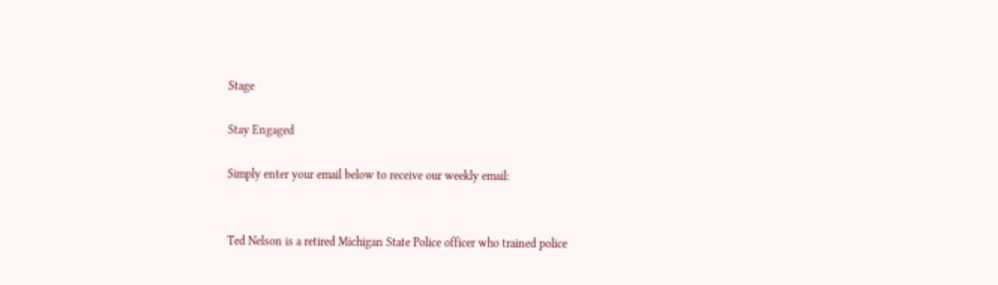Stage

Stay Engaged

Simply enter your email below to receive our weekly email:


Ted Nelson is a retired Michigan State Police officer who trained police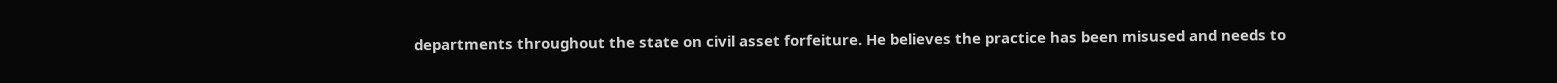departments throughout the state on civil asset forfeiture. He believes the practice has been misused and needs to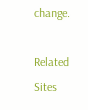change.

Related Sites